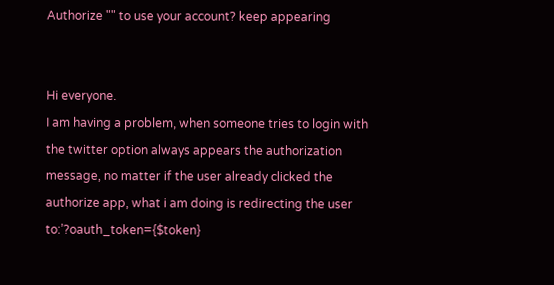Authorize "" to use your account? keep appearing


Hi everyone.
I am having a problem, when someone tries to login with the twitter option always appears the authorization message, no matter if the user already clicked the authorize app, what i am doing is redirecting the user to:’?oauth_token={$token}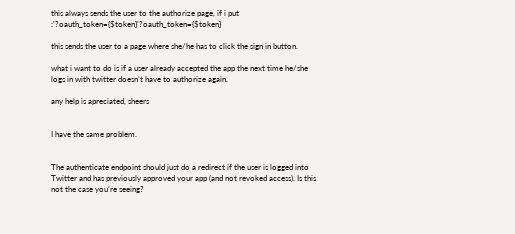this always sends the user to the authorize page, if i put :’?oauth_token={$token}’?oauth_token={$token}

this sends the user to a page where she/he has to click the sign in button.

what i want to do is if a user already accepted the app the next time he/she logs in with twitter doesn’t have to authorize again.

any help is apreciated, sheers


I have the same problem.


The authenticate endpoint should just do a redirect if the user is logged into Twitter and has previously approved your app (and not revoked access). Is this not the case you’re seeing?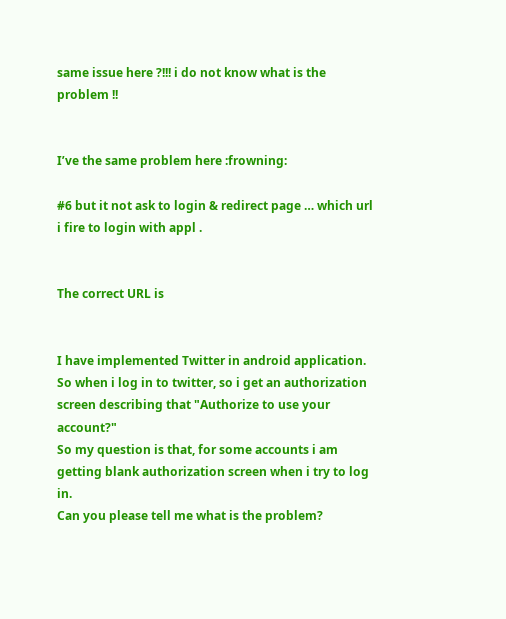same issue here ?!!! i do not know what is the problem !!


I’ve the same problem here :frowning:

#6 but it not ask to login & redirect page … which url i fire to login with appl .


The correct URL is


I have implemented Twitter in android application.
So when i log in to twitter, so i get an authorization screen describing that "Authorize to use your account?"
So my question is that, for some accounts i am getting blank authorization screen when i try to log in.
Can you please tell me what is the problem?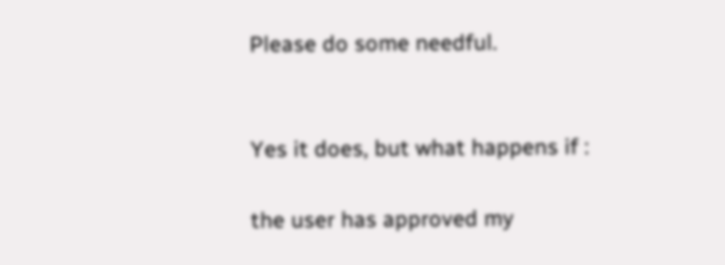Please do some needful.


Yes it does, but what happens if :

the user has approved my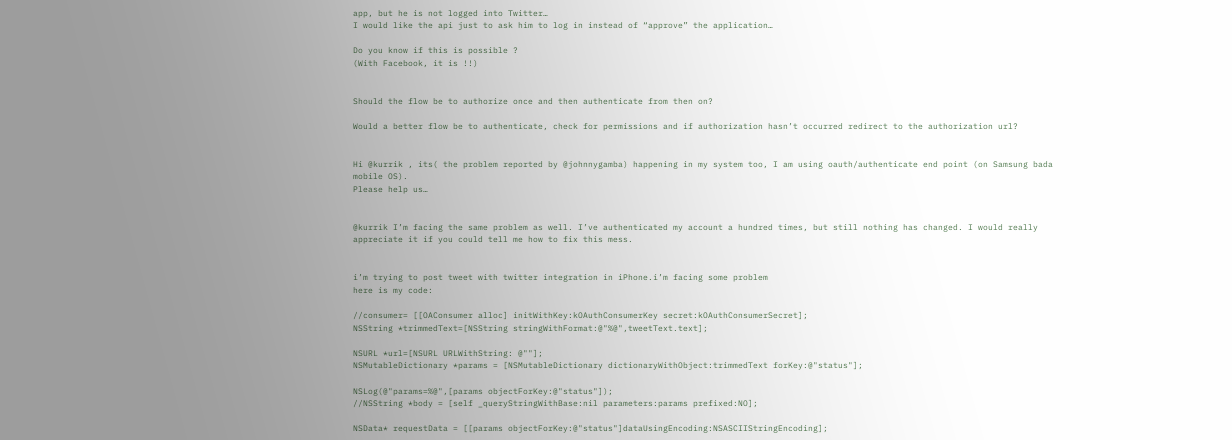app, but he is not logged into Twitter…
I would like the api just to ask him to log in instead of “approve” the application…

Do you know if this is possible ?
(With Facebook, it is !!)


Should the flow be to authorize once and then authenticate from then on?

Would a better flow be to authenticate, check for permissions and if authorization hasn’t occurred redirect to the authorization url?


Hi @kurrik , its( the problem reported by @johnnygamba) happening in my system too, I am using oauth/authenticate end point (on Samsung bada mobile OS).
Please help us…


@kurrik I’m facing the same problem as well. I’ve authenticated my account a hundred times, but still nothing has changed. I would really appreciate it if you could tell me how to fix this mess.


i’m trying to post tweet with twitter integration in iPhone.i’m facing some problem
here is my code:

//consumer= [[OAConsumer alloc] initWithKey:kOAuthConsumerKey secret:kOAuthConsumerSecret];
NSString *trimmedText=[NSString stringWithFormat:@"%@",tweetText.text];

NSURL *url=[NSURL URLWithString: @""];
NSMutableDictionary *params = [NSMutableDictionary dictionaryWithObject:trimmedText forKey:@"status"];

NSLog(@"params=%@",[params objectForKey:@"status"]);
//NSString *body = [self _queryStringWithBase:nil parameters:params prefixed:NO];

NSData* requestData = [[params objectForKey:@"status"]dataUsingEncoding:NSASCIIStringEncoding];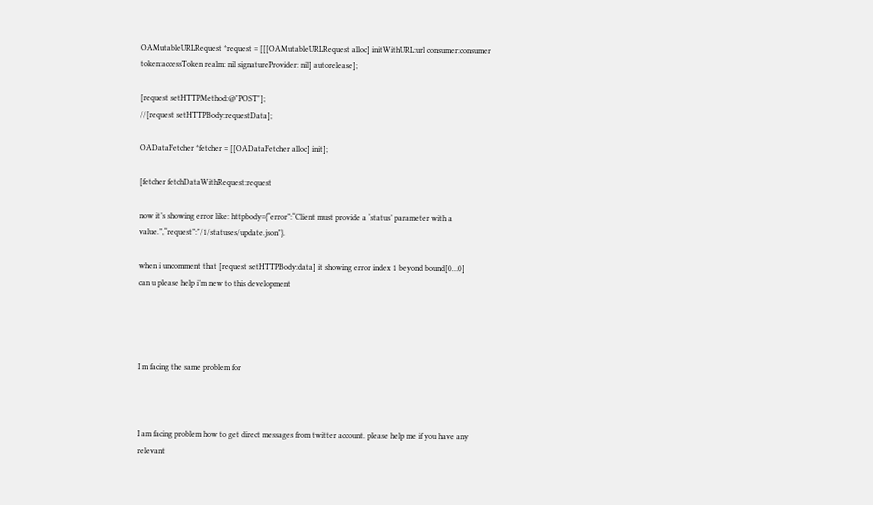OAMutableURLRequest *request = [[[OAMutableURLRequest alloc] initWithURL:url consumer:consumer token:accessToken realm: nil signatureProvider: nil] autorelease];

[request setHTTPMethod:@"POST"];
//[request setHTTPBody:requestData];

OADataFetcher *fetcher = [[OADataFetcher alloc] init];

[fetcher fetchDataWithRequest:request

now it’s showing error like: httpbody={“error”:“Client must provide a ‘status’ parameter with a value.”,“request”:"/1/statuses/update.json"}.

when i uncomment that [request setHTTPBody:data] it showing error index 1 beyond bound[0…0]
can u please help i’m new to this development




I m facing the same problem for



I am facing problem how to get direct messages from twitter account. please help me if you have any relevant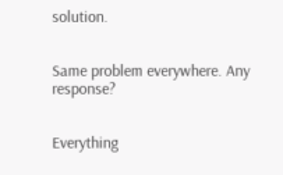solution.


Same problem everywhere. Any response?


Everything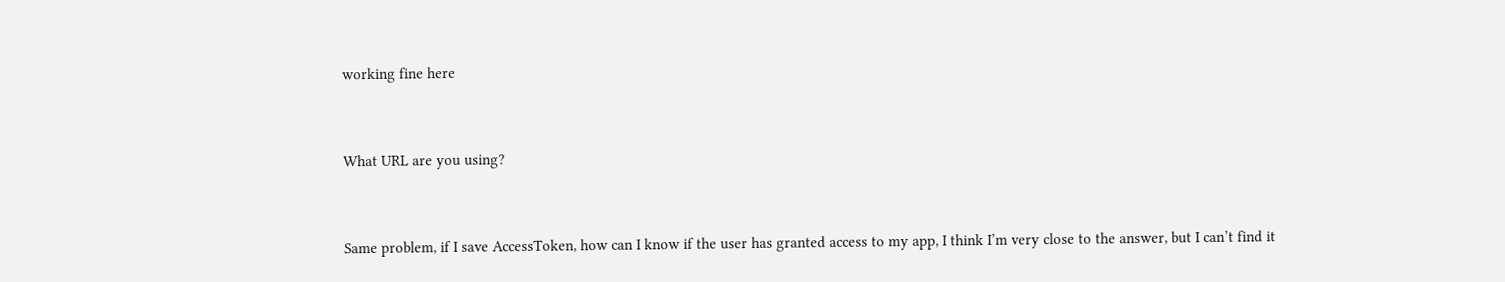working fine here


What URL are you using?


Same problem, if I save AccessToken, how can I know if the user has granted access to my app, I think I’m very close to the answer, but I can’t find it